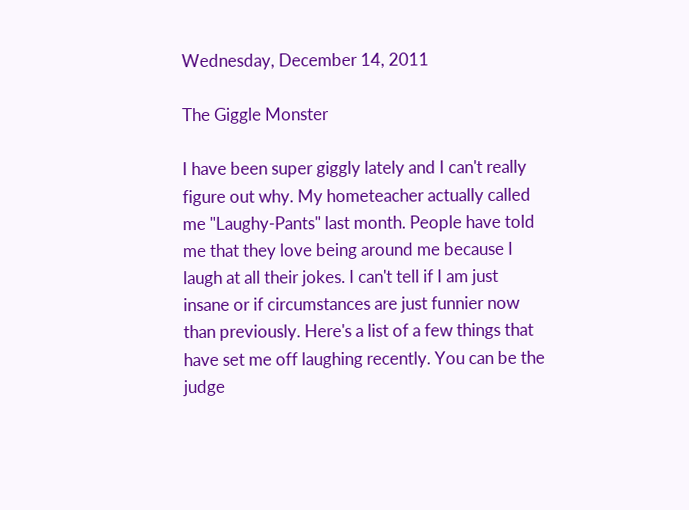Wednesday, December 14, 2011

The Giggle Monster

I have been super giggly lately and I can't really figure out why. My hometeacher actually called me "Laughy-Pants" last month. People have told me that they love being around me because I laugh at all their jokes. I can't tell if I am just insane or if circumstances are just funnier now than previously. Here's a list of a few things that have set me off laughing recently. You can be the judge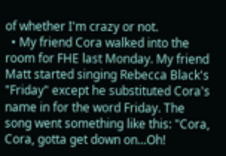of whether I'm crazy or not.
  • My friend Cora walked into the room for FHE last Monday. My friend Matt started singing Rebecca Black's "Friday" except he substituted Cora's name in for the word Friday. The song went something like this: "Cora, Cora, gotta get down on...Oh!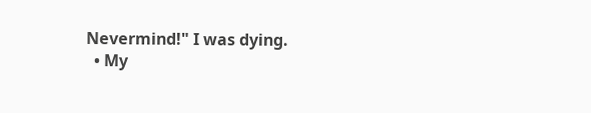Nevermind!" I was dying.
  • My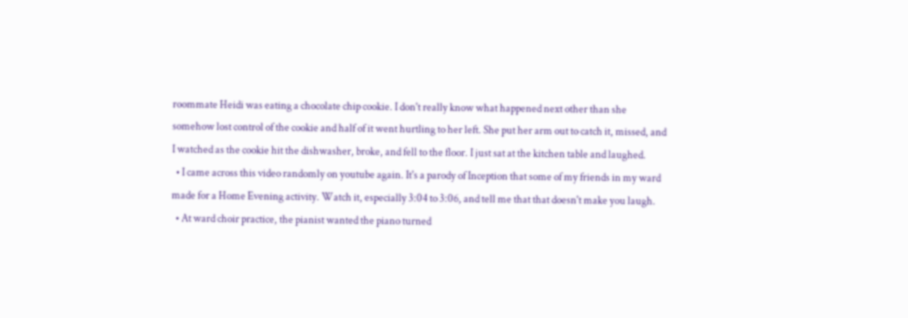roommate Heidi was eating a chocolate chip cookie. I don't really know what happened next other than she somehow lost control of the cookie and half of it went hurtling to her left. She put her arm out to catch it, missed, and I watched as the cookie hit the dishwasher, broke, and fell to the floor. I just sat at the kitchen table and laughed.
  • I came across this video randomly on youtube again. It's a parody of Inception that some of my friends in my ward made for a Home Evening activity. Watch it, especially 3:04 to 3:06, and tell me that that doesn't make you laugh.
  • At ward choir practice, the pianist wanted the piano turned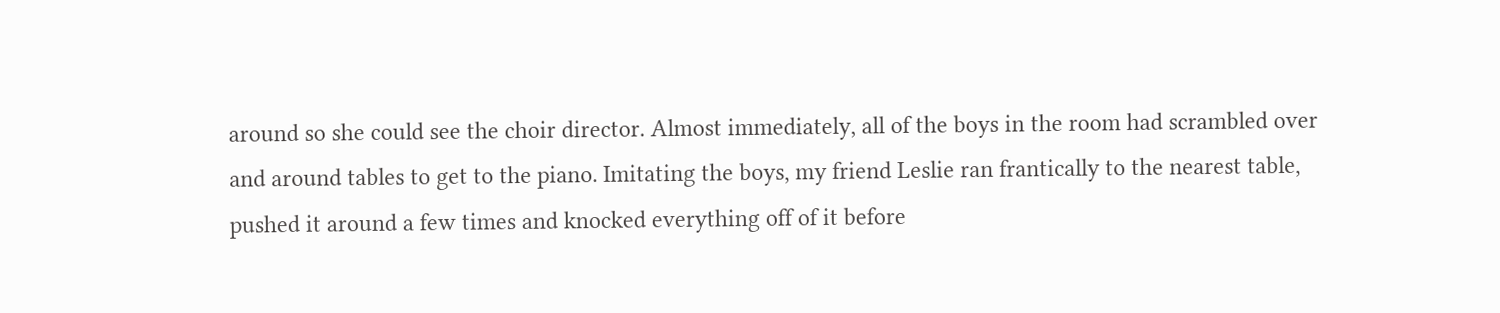around so she could see the choir director. Almost immediately, all of the boys in the room had scrambled over and around tables to get to the piano. Imitating the boys, my friend Leslie ran frantically to the nearest table, pushed it around a few times and knocked everything off of it before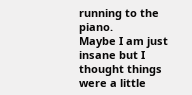running to the piano.
Maybe I am just insane but I thought things were a little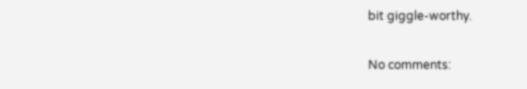bit giggle-worthy.

No comments: